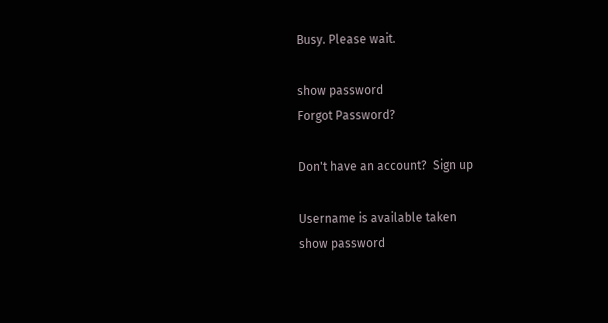Busy. Please wait.

show password
Forgot Password?

Don't have an account?  Sign up

Username is available taken
show password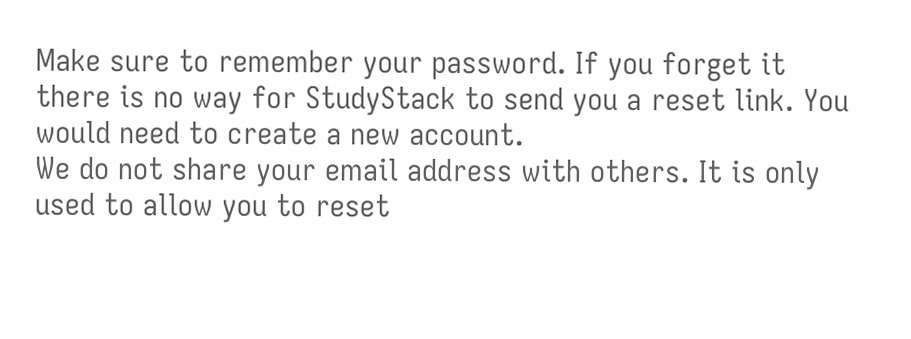Make sure to remember your password. If you forget it there is no way for StudyStack to send you a reset link. You would need to create a new account.
We do not share your email address with others. It is only used to allow you to reset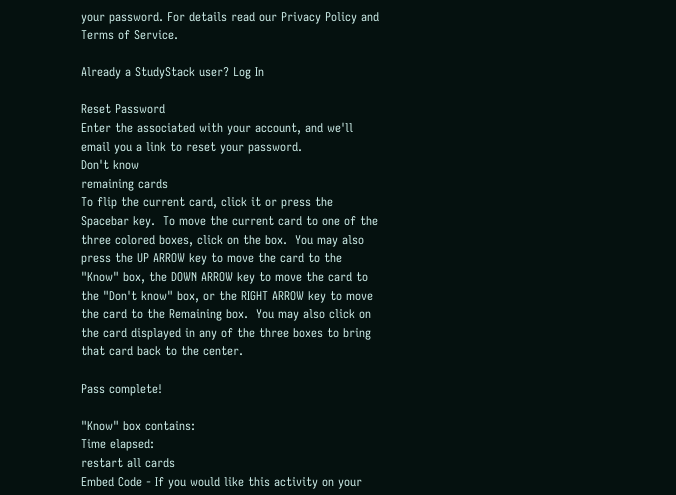your password. For details read our Privacy Policy and Terms of Service.

Already a StudyStack user? Log In

Reset Password
Enter the associated with your account, and we'll email you a link to reset your password.
Don't know
remaining cards
To flip the current card, click it or press the Spacebar key.  To move the current card to one of the three colored boxes, click on the box.  You may also press the UP ARROW key to move the card to the "Know" box, the DOWN ARROW key to move the card to the "Don't know" box, or the RIGHT ARROW key to move the card to the Remaining box.  You may also click on the card displayed in any of the three boxes to bring that card back to the center.

Pass complete!

"Know" box contains:
Time elapsed:
restart all cards
Embed Code - If you would like this activity on your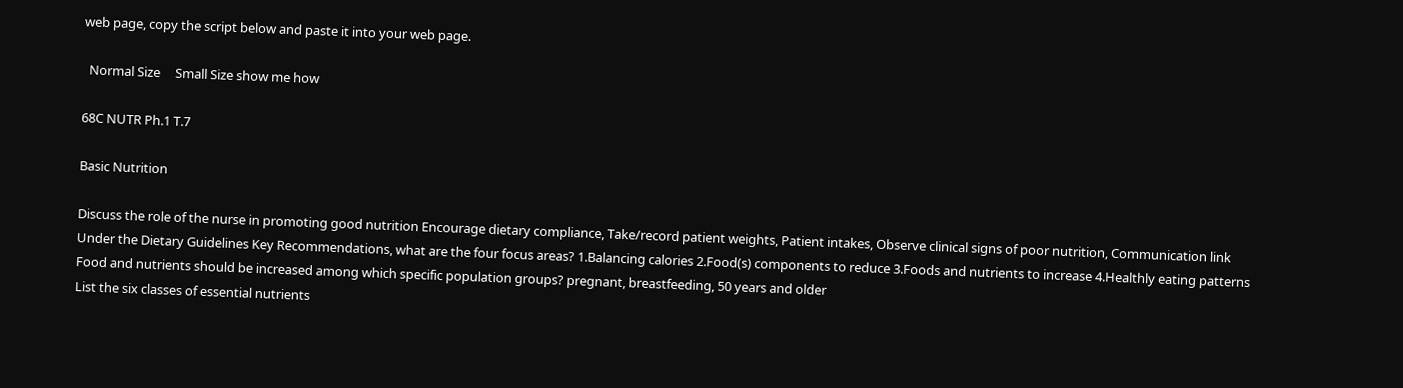web page, copy the script below and paste it into your web page.

  Normal Size     Small Size show me how

68C NUTR Ph.1 T.7

Basic Nutrition

Discuss the role of the nurse in promoting good nutrition Encourage dietary compliance, Take/record patient weights, Patient intakes, Observe clinical signs of poor nutrition, Communication link
Under the Dietary Guidelines Key Recommendations, what are the four focus areas? 1.Balancing calories 2.Food(s) components to reduce 3.Foods and nutrients to increase 4.Healthly eating patterns
Food and nutrients should be increased among which specific population groups? pregnant, breastfeeding, 50 years and older
List the six classes of essential nutrients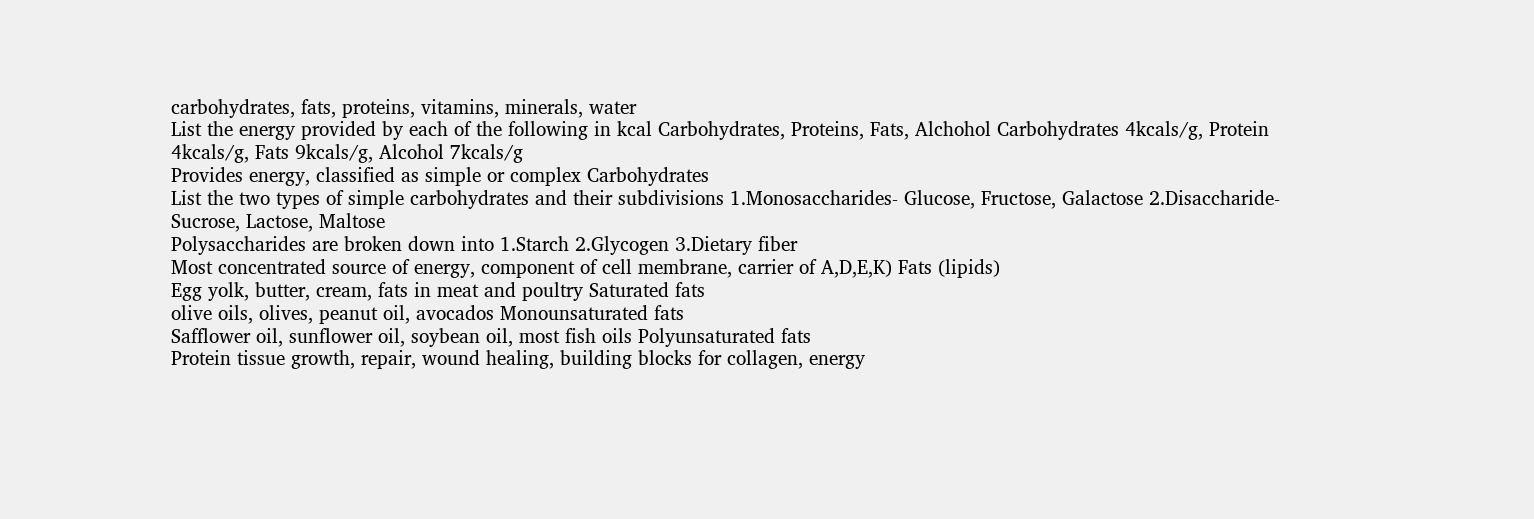carbohydrates, fats, proteins, vitamins, minerals, water
List the energy provided by each of the following in kcal Carbohydrates, Proteins, Fats, Alchohol Carbohydrates 4kcals/g, Protein 4kcals/g, Fats 9kcals/g, Alcohol 7kcals/g
Provides energy, classified as simple or complex Carbohydrates
List the two types of simple carbohydrates and their subdivisions 1.Monosaccharides- Glucose, Fructose, Galactose 2.Disaccharide- Sucrose, Lactose, Maltose
Polysaccharides are broken down into 1.Starch 2.Glycogen 3.Dietary fiber
Most concentrated source of energy, component of cell membrane, carrier of A,D,E,K) Fats (lipids)
Egg yolk, butter, cream, fats in meat and poultry Saturated fats
olive oils, olives, peanut oil, avocados Monounsaturated fats
Safflower oil, sunflower oil, soybean oil, most fish oils Polyunsaturated fats
Protein tissue growth, repair, wound healing, building blocks for collagen, energy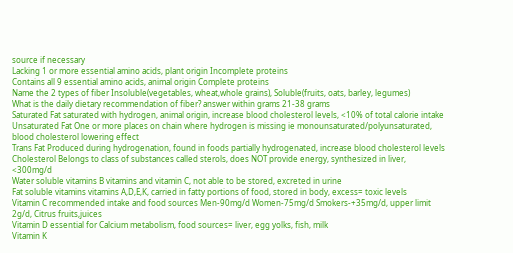source if necessary
Lacking 1 or more essential amino acids, plant origin Incomplete proteins
Contains all 9 essential amino acids, animal origin Complete proteins
Name the 2 types of fiber Insoluble(vegetables, wheat,whole grains), Soluble(fruits, oats, barley, legumes)
What is the daily dietary recommendation of fiber? answer within grams 21-38 grams
Saturated Fat saturated with hydrogen, animal origin, increase blood cholesterol levels, <10% of total calorie intake
Unsaturated Fat One or more places on chain where hydrogen is missing ie monounsaturated/polyunsaturated, blood cholesterol lowering effect
Trans Fat Produced during hydrogenation, found in foods partially hydrogenated, increase blood cholesterol levels
Cholesterol Belongs to class of substances called sterols, does NOT provide energy, synthesized in liver, <300mg/d
Water soluble vitamins B vitamins and vitamin C, not able to be stored, excreted in urine
Fat soluble vitamins vitamins A,D,E,K, carried in fatty portions of food, stored in body, excess= toxic levels
Vitamin C recommended intake and food sources Men-90mg/d Women-75mg/d Smokers-+35mg/d, upper limit 2g/d, Citrus fruits,juices
Vitamin D essential for Calcium metabolism, food sources= liver, egg yolks, fish, milk
Vitamin K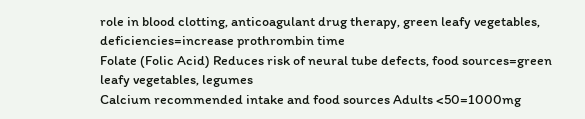role in blood clotting, anticoagulant drug therapy, green leafy vegetables, deficiencies=increase prothrombin time
Folate (Folic Acid) Reduces risk of neural tube defects, food sources=green leafy vegetables, legumes
Calcium recommended intake and food sources Adults <50=1000mg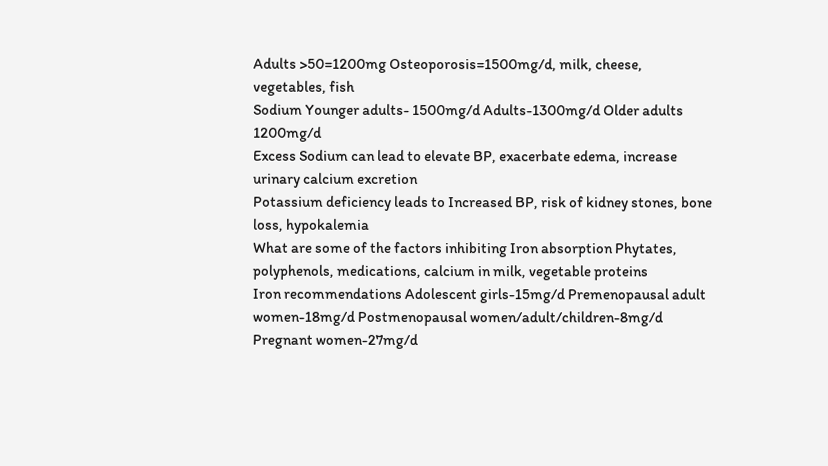Adults >50=1200mg Osteoporosis=1500mg/d, milk, cheese, vegetables, fish
Sodium Younger adults- 1500mg/d Adults-1300mg/d Older adults 1200mg/d
Excess Sodium can lead to elevate BP, exacerbate edema, increase urinary calcium excretion
Potassium deficiency leads to Increased BP, risk of kidney stones, bone loss, hypokalemia
What are some of the factors inhibiting Iron absorption Phytates, polyphenols, medications, calcium in milk, vegetable proteins
Iron recommendations Adolescent girls-15mg/d Premenopausal adult women-18mg/d Postmenopausal women/adult/children-8mg/d Pregnant women-27mg/d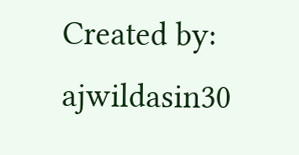Created by: ajwildasin30